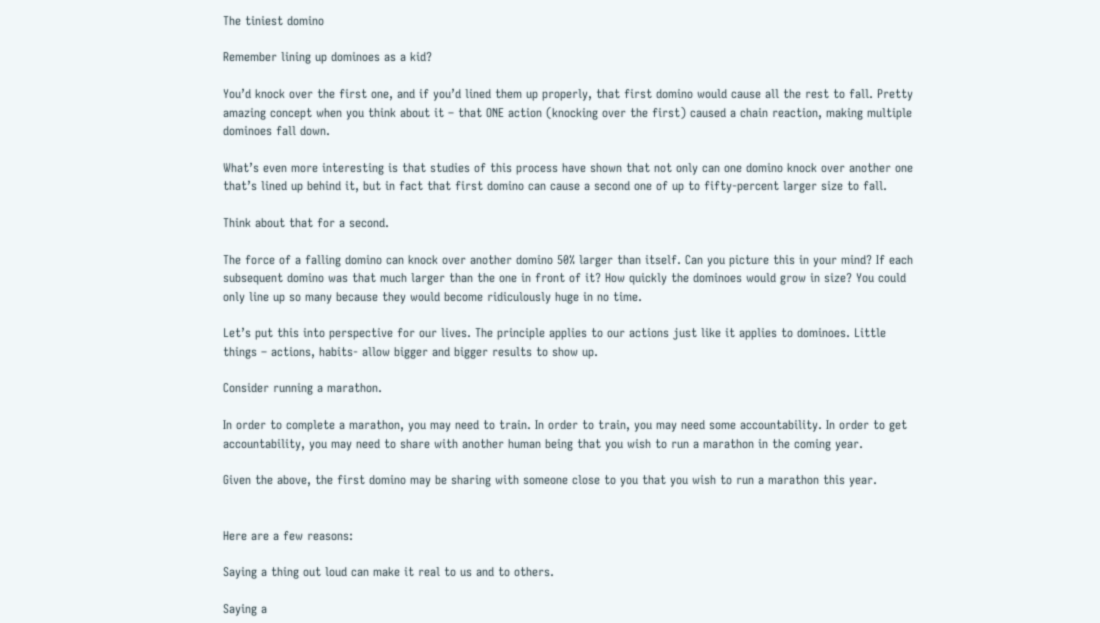The tiniest domino

Remember lining up dominoes as a kid?

You’d knock over the first one, and if you’d lined them up properly, that first domino would cause all the rest to fall. Pretty amazing concept when you think about it – that ONE action (knocking over the first) caused a chain reaction, making multiple dominoes fall down.

What’s even more interesting is that studies of this process have shown that not only can one domino knock over another one that’s lined up behind it, but in fact that first domino can cause a second one of up to fifty-percent larger size to fall.

Think about that for a second.

The force of a falling domino can knock over another domino 50% larger than itself. Can you picture this in your mind? If each subsequent domino was that much larger than the one in front of it? How quickly the dominoes would grow in size? You could only line up so many because they would become ridiculously huge in no time.

Let’s put this into perspective for our lives. The principle applies to our actions just like it applies to dominoes. Little things – actions, habits- allow bigger and bigger results to show up.

Consider running a marathon.

In order to complete a marathon, you may need to train. In order to train, you may need some accountability. In order to get accountability, you may need to share with another human being that you wish to run a marathon in the coming year.

Given the above, the first domino may be sharing with someone close to you that you wish to run a marathon this year.


Here are a few reasons:

Saying a thing out loud can make it real to us and to others.

Saying a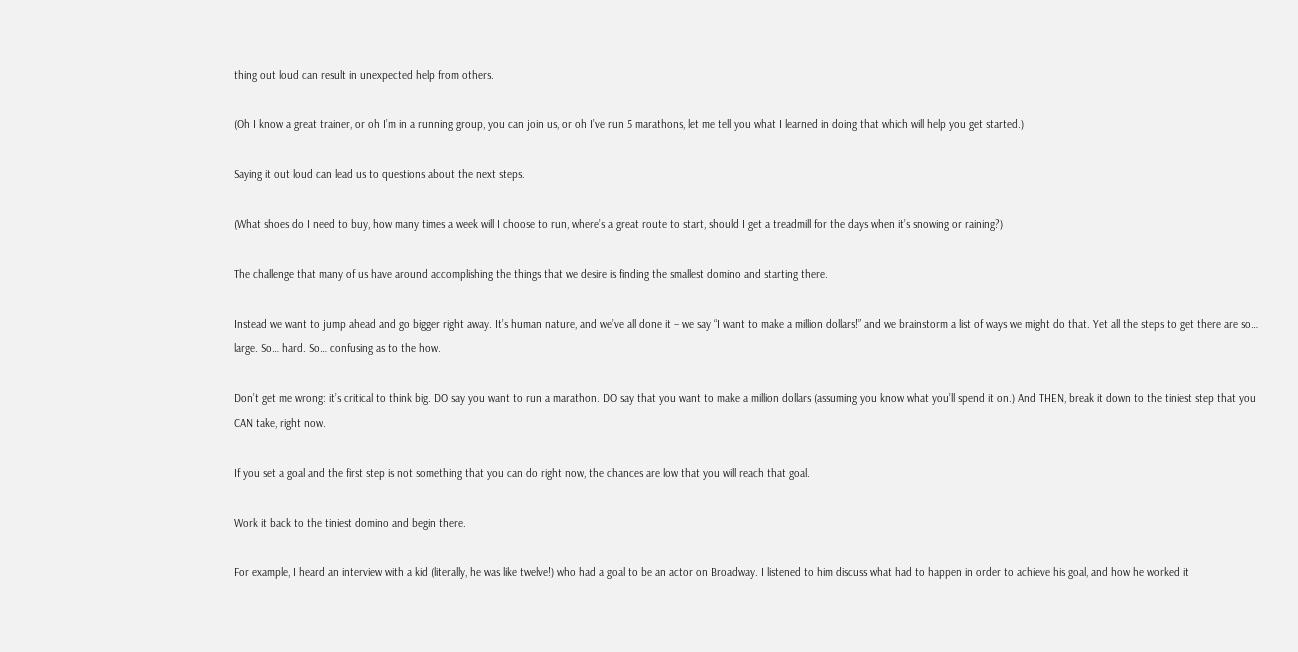thing out loud can result in unexpected help from others.

(Oh I know a great trainer, or oh I’m in a running group, you can join us, or oh I’ve run 5 marathons, let me tell you what I learned in doing that which will help you get started.)

Saying it out loud can lead us to questions about the next steps.

(What shoes do I need to buy, how many times a week will I choose to run, where’s a great route to start, should I get a treadmill for the days when it’s snowing or raining?)

The challenge that many of us have around accomplishing the things that we desire is finding the smallest domino and starting there.

Instead we want to jump ahead and go bigger right away. It’s human nature, and we’ve all done it – we say “I want to make a million dollars!” and we brainstorm a list of ways we might do that. Yet all the steps to get there are so… large. So… hard. So… confusing as to the how.

Don’t get me wrong: it’s critical to think big. DO say you want to run a marathon. DO say that you want to make a million dollars (assuming you know what you’ll spend it on.) And THEN, break it down to the tiniest step that you CAN take, right now.

If you set a goal and the first step is not something that you can do right now, the chances are low that you will reach that goal.

Work it back to the tiniest domino and begin there.

For example, I heard an interview with a kid (literally, he was like twelve!) who had a goal to be an actor on Broadway. I listened to him discuss what had to happen in order to achieve his goal, and how he worked it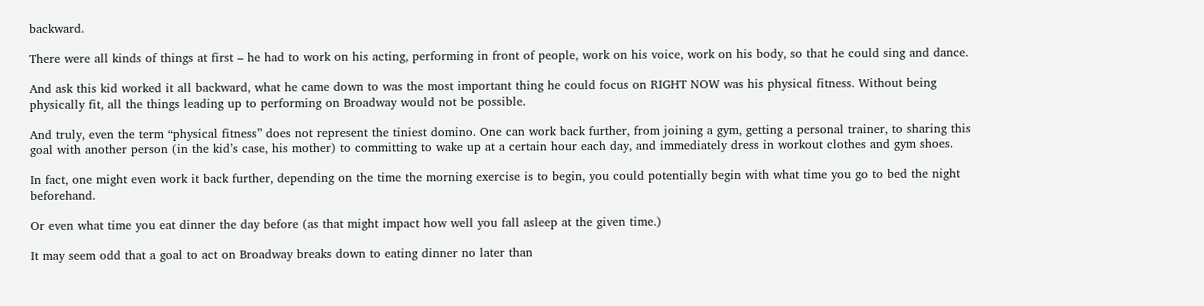backward.

There were all kinds of things at first – he had to work on his acting, performing in front of people, work on his voice, work on his body, so that he could sing and dance.

And ask this kid worked it all backward, what he came down to was the most important thing he could focus on RIGHT NOW was his physical fitness. Without being physically fit, all the things leading up to performing on Broadway would not be possible.

And truly, even the term “physical fitness” does not represent the tiniest domino. One can work back further, from joining a gym, getting a personal trainer, to sharing this goal with another person (in the kid’s case, his mother) to committing to wake up at a certain hour each day, and immediately dress in workout clothes and gym shoes.

In fact, one might even work it back further, depending on the time the morning exercise is to begin, you could potentially begin with what time you go to bed the night beforehand.

Or even what time you eat dinner the day before (as that might impact how well you fall asleep at the given time.)

It may seem odd that a goal to act on Broadway breaks down to eating dinner no later than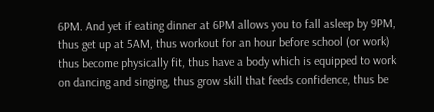6PM. And yet if eating dinner at 6PM allows you to fall asleep by 9PM, thus get up at 5AM, thus workout for an hour before school (or work) thus become physically fit, thus have a body which is equipped to work on dancing and singing, thus grow skill that feeds confidence, thus be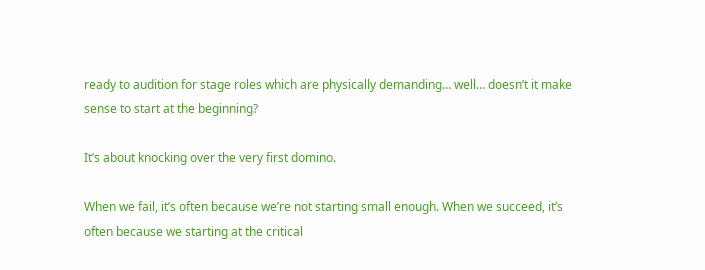ready to audition for stage roles which are physically demanding… well… doesn’t it make sense to start at the beginning?

It’s about knocking over the very first domino.

When we fail, it’s often because we’re not starting small enough. When we succeed, it’s often because we starting at the critical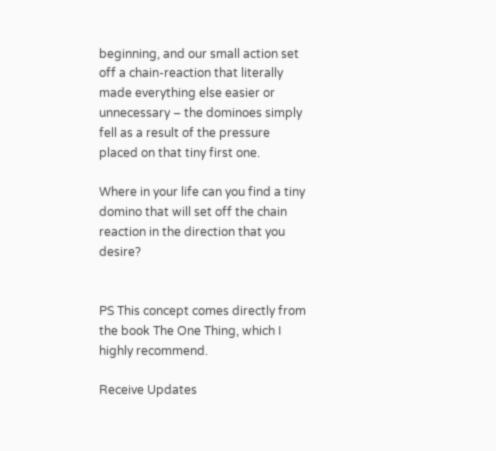beginning, and our small action set off a chain-reaction that literally made everything else easier or unnecessary – the dominoes simply fell as a result of the pressure placed on that tiny first one.

Where in your life can you find a tiny domino that will set off the chain reaction in the direction that you desire?


PS This concept comes directly from the book The One Thing, which I highly recommend.

Receive Updates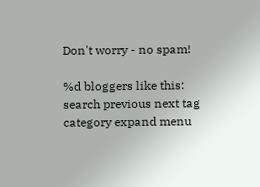Don't worry - no spam!

%d bloggers like this:
search previous next tag category expand menu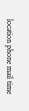location phone mail time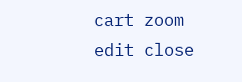cart zoom edit close